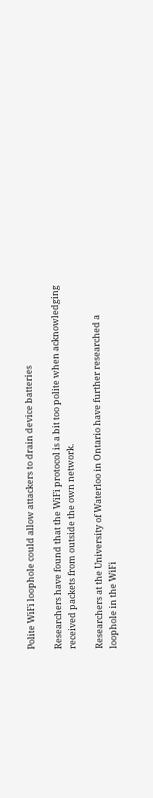Polite WiFi loophole could allow attackers to drain device batteries

Researchers have found that the WiFi protocol is a bit too polite when acknowledging received packets from outside the own network.

Researchers at the University of Waterloo in Ontario have further researched a loophole in the WiFi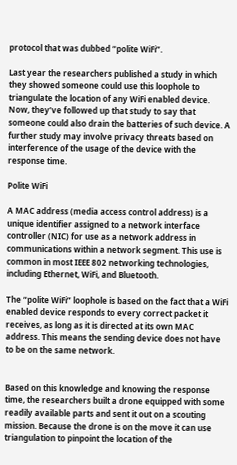protocol that was dubbed “polite WiFi”.

Last year the researchers published a study in which they showed someone could use this loophole to triangulate the location of any WiFi enabled device. Now, they’ve followed up that study to say that someone could also drain the batteries of such device. A further study may involve privacy threats based on interference of the usage of the device with the response time.

Polite WiFi

A MAC address (media access control address) is a unique identifier assigned to a network interface controller (NIC) for use as a network address in communications within a network segment. This use is common in most IEEE 802 networking technologies, including Ethernet, WiFi, and Bluetooth.

The “polite WiFi” loophole is based on the fact that a WiFi enabled device responds to every correct packet it receives, as long as it is directed at its own MAC address. This means the sending device does not have to be on the same network.


Based on this knowledge and knowing the response time, the researchers built a drone equipped with some readily available parts and sent it out on a scouting mission. Because the drone is on the move it can use triangulation to pinpoint the location of the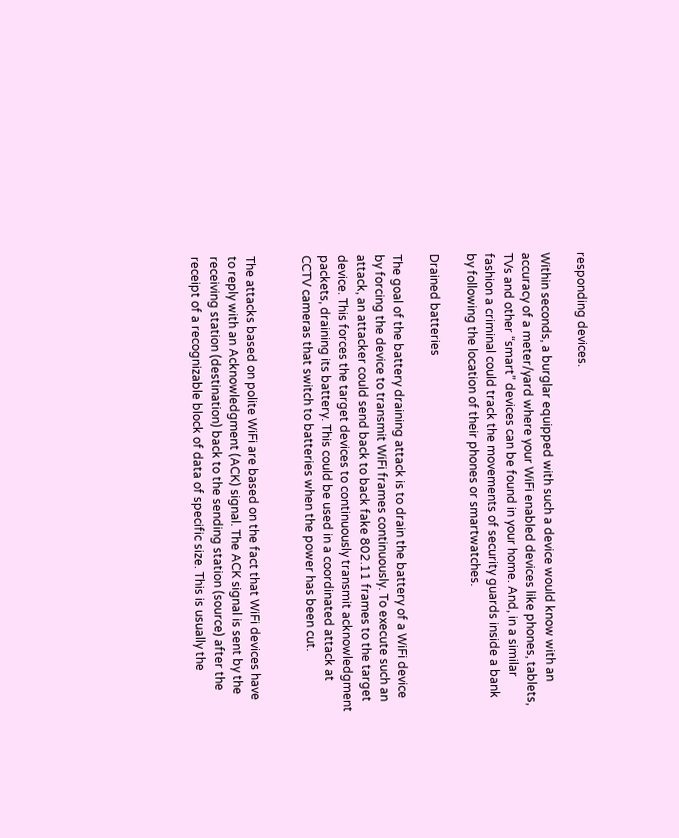responding devices.

Within seconds, a burglar equipped with such a device would know with an accuracy of a meter/yard where your WiFi enabled devices like phones, tablets, TVs and other “smart” devices can be found in your home. And, in a similar fashion a criminal could track the movements of security guards inside a bank by following the location of their phones or smartwatches.

Drained batteries

The goal of the battery draining attack is to drain the battery of a WiFi device by forcing the device to transmit WiFi frames continuously. To execute such an attack, an attacker could send back to back fake 802.11 frames to the target device. This forces the target devices to continuously transmit acknowledgment packets, draining its battery. This could be used in a coordinated attack at CCTV cameras that switch to batteries when the power has been cut.


The attacks based on polite WiFi are based on the fact that WiFi devices have to reply with an Acknowledgment (ACK) signal. The ACK signal is sent by the receiving station (destination) back to the sending station (source) after the receipt of a recognizable block of data of specific size. This is usually the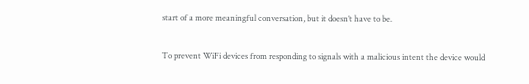start of a more meaningful conversation, but it doesn’t have to be.

To prevent WiFi devices from responding to signals with a malicious intent the device would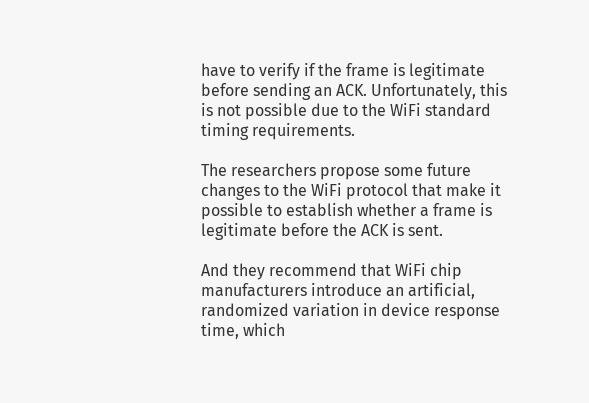have to verify if the frame is legitimate before sending an ACK. Unfortunately, this is not possible due to the WiFi standard timing requirements.

The researchers propose some future changes to the WiFi protocol that make it possible to establish whether a frame is legitimate before the ACK is sent.

And they recommend that WiFi chip manufacturers introduce an artificial, randomized variation in device response time, which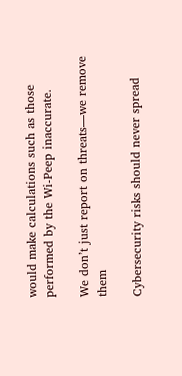would make calculations such as those performed by the Wi-Peep inaccurate.

We don’t just report on threats—we remove them

Cybersecurity risks should never spread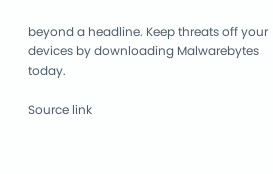beyond a headline. Keep threats off your devices by downloading Malwarebytes today.

Source link